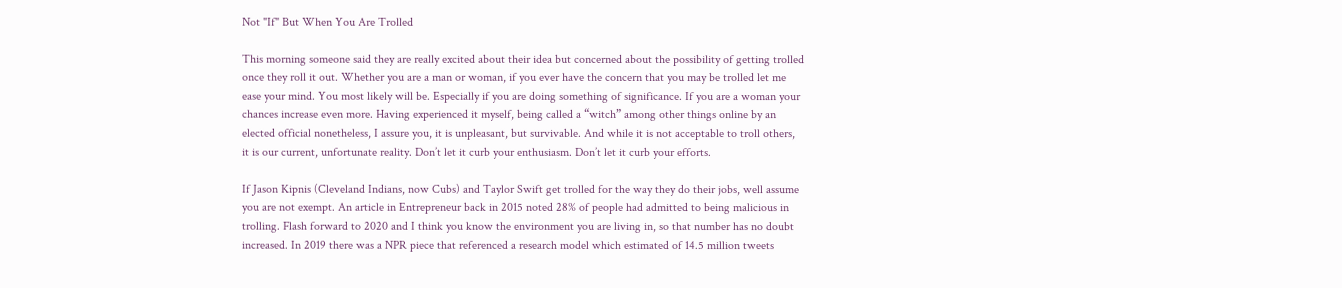Not "If" But When You Are Trolled

This morning someone said they are really excited about their idea but concerned about the possibility of getting trolled once they roll it out. Whether you are a man or woman, if you ever have the concern that you may be trolled let me ease your mind. You most likely will be. Especially if you are doing something of significance. If you are a woman your chances increase even more. Having experienced it myself, being called a “witch” among other things online by an elected official nonetheless, I assure you, it is unpleasant, but survivable. And while it is not acceptable to troll others, it is our current, unfortunate reality. Don’t let it curb your enthusiasm. Don’t let it curb your efforts.

If Jason Kipnis (Cleveland Indians, now Cubs) and Taylor Swift get trolled for the way they do their jobs, well assume you are not exempt. An article in Entrepreneur back in 2015 noted 28% of people had admitted to being malicious in trolling. Flash forward to 2020 and I think you know the environment you are living in, so that number has no doubt increased. In 2019 there was a NPR piece that referenced a research model which estimated of 14.5 million tweets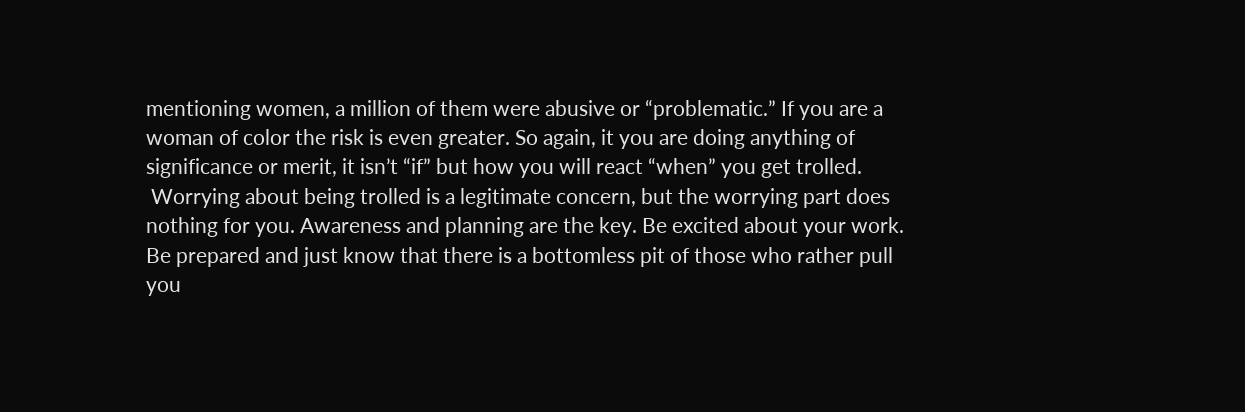mentioning women, a million of them were abusive or “problematic.” If you are a woman of color the risk is even greater. So again, it you are doing anything of significance or merit, it isn’t “if” but how you will react “when” you get trolled.
 Worrying about being trolled is a legitimate concern, but the worrying part does nothing for you. Awareness and planning are the key. Be excited about your work. Be prepared and just know that there is a bottomless pit of those who rather pull you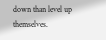down than level up themselves.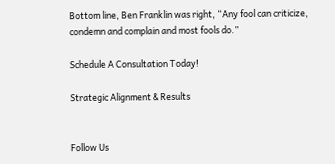Bottom line, Ben Franklin was right, “Any fool can criticize, condemn and complain and most fools do.”

Schedule A Consultation Today!

Strategic Alignment & Results


Follow Us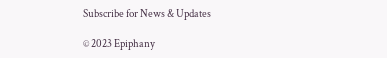Subscribe for News & Updates

© 2023 Epiphany